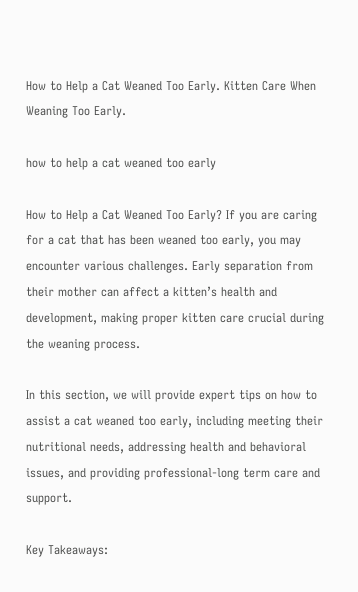How to Help a Cat Weaned Too Early. Kitten Care When Weaning Too Early.

how to help a cat weaned too early

How to Help a Cat Weaned Too Early? If you are caring for a cat that has been weaned too early, you may encounter various challenges. Early separation from their mother can affect a kitten’s health and development, making proper kitten care crucial during the weaning process.

In this section, we will provide expert tips on how to assist a cat weaned too early, including meeting their nutritional needs, addressing health and behavioral issues, and providing professional-long term care and support.

Key Takeaways: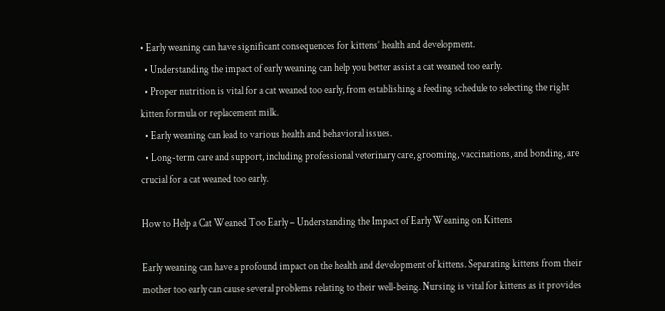• Early weaning can have significant consequences for kittens’ health and development.
  • Understanding the impact of early weaning can help you better assist a cat weaned too early.
  • Proper nutrition is vital for a cat weaned too early, from establishing a feeding schedule to selecting the right kitten formula or replacement milk.
  • Early weaning can lead to various health and behavioral issues.
  • Long-term care and support, including professional veterinary care, grooming, vaccinations, and bonding, are crucial for a cat weaned too early.

How to Help a Cat Weaned Too Early – Understanding the Impact of Early Weaning on Kittens

Early weaning can have a profound impact on the health and development of kittens. Separating kittens from their mother too early can cause several problems relating to their well-being. Nursing is vital for kittens as it provides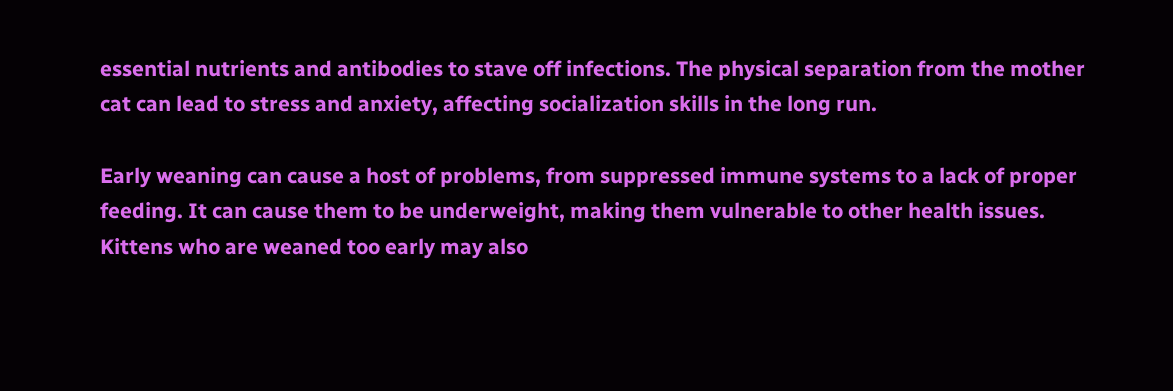essential nutrients and antibodies to stave off infections. The physical separation from the mother cat can lead to stress and anxiety, affecting socialization skills in the long run.

Early weaning can cause a host of problems, from suppressed immune systems to a lack of proper feeding. It can cause them to be underweight, making them vulnerable to other health issues. Kittens who are weaned too early may also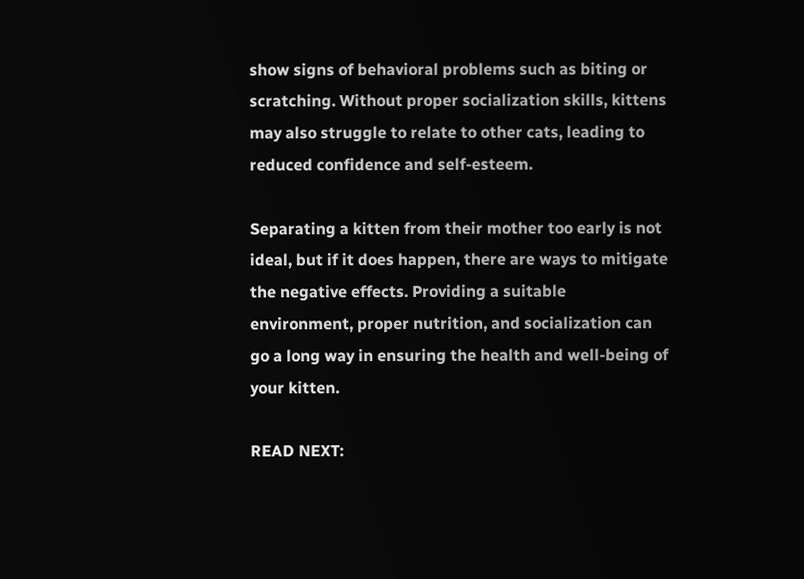show signs of behavioral problems such as biting or scratching. Without proper socialization skills, kittens may also struggle to relate to other cats, leading to reduced confidence and self-esteem.

Separating a kitten from their mother too early is not ideal, but if it does happen, there are ways to mitigate the negative effects. Providing a suitable environment, proper nutrition, and socialization can go a long way in ensuring the health and well-being of your kitten.

READ NEXT: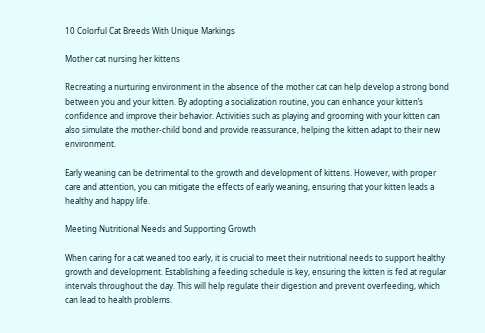10 Colorful Cat Breeds With Unique Markings

Mother cat nursing her kittens

Recreating a nurturing environment in the absence of the mother cat can help develop a strong bond between you and your kitten. By adopting a socialization routine, you can enhance your kitten’s confidence and improve their behavior. Activities such as playing and grooming with your kitten can also simulate the mother-child bond and provide reassurance, helping the kitten adapt to their new environment.

Early weaning can be detrimental to the growth and development of kittens. However, with proper care and attention, you can mitigate the effects of early weaning, ensuring that your kitten leads a healthy and happy life.

Meeting Nutritional Needs and Supporting Growth

When caring for a cat weaned too early, it is crucial to meet their nutritional needs to support healthy growth and development. Establishing a feeding schedule is key, ensuring the kitten is fed at regular intervals throughout the day. This will help regulate their digestion and prevent overfeeding, which can lead to health problems.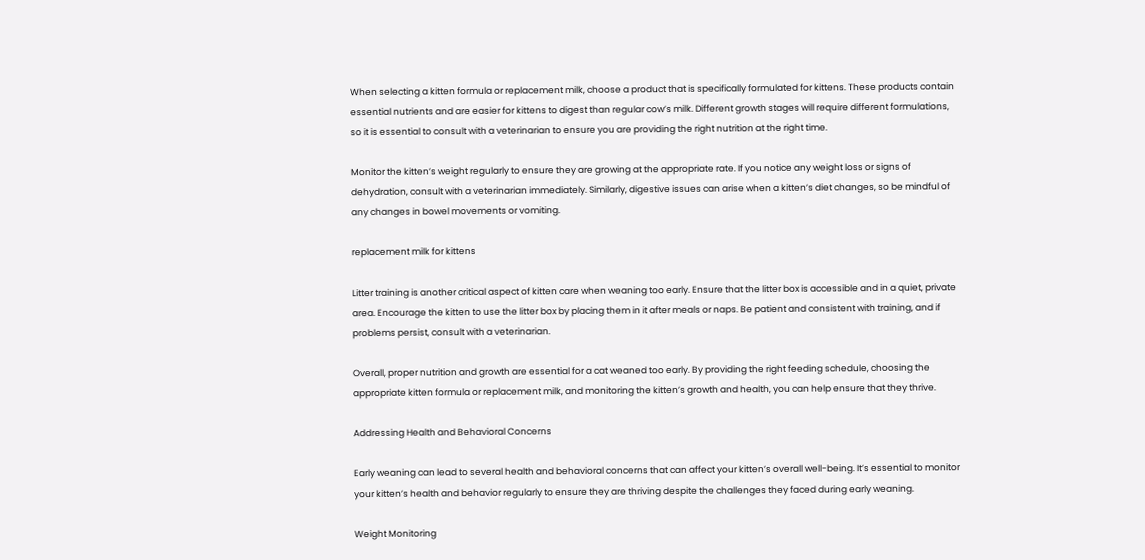When selecting a kitten formula or replacement milk, choose a product that is specifically formulated for kittens. These products contain essential nutrients and are easier for kittens to digest than regular cow’s milk. Different growth stages will require different formulations, so it is essential to consult with a veterinarian to ensure you are providing the right nutrition at the right time.

Monitor the kitten’s weight regularly to ensure they are growing at the appropriate rate. If you notice any weight loss or signs of dehydration, consult with a veterinarian immediately. Similarly, digestive issues can arise when a kitten’s diet changes, so be mindful of any changes in bowel movements or vomiting.

replacement milk for kittens

Litter training is another critical aspect of kitten care when weaning too early. Ensure that the litter box is accessible and in a quiet, private area. Encourage the kitten to use the litter box by placing them in it after meals or naps. Be patient and consistent with training, and if problems persist, consult with a veterinarian.

Overall, proper nutrition and growth are essential for a cat weaned too early. By providing the right feeding schedule, choosing the appropriate kitten formula or replacement milk, and monitoring the kitten’s growth and health, you can help ensure that they thrive.

Addressing Health and Behavioral Concerns

Early weaning can lead to several health and behavioral concerns that can affect your kitten’s overall well-being. It’s essential to monitor your kitten’s health and behavior regularly to ensure they are thriving despite the challenges they faced during early weaning.

Weight Monitoring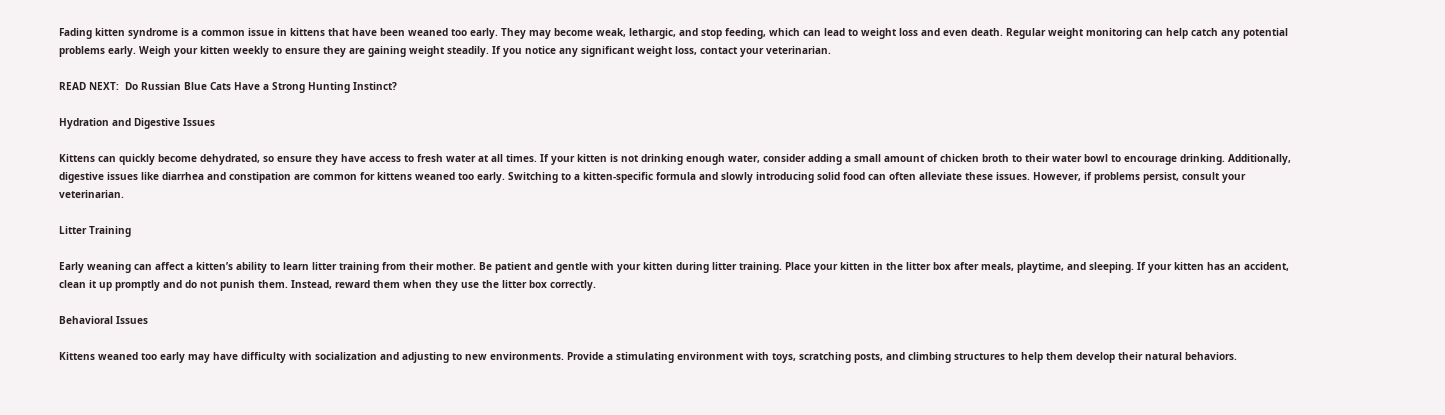Fading kitten syndrome is a common issue in kittens that have been weaned too early. They may become weak, lethargic, and stop feeding, which can lead to weight loss and even death. Regular weight monitoring can help catch any potential problems early. Weigh your kitten weekly to ensure they are gaining weight steadily. If you notice any significant weight loss, contact your veterinarian.

READ NEXT:  Do Russian Blue Cats Have a Strong Hunting Instinct?

Hydration and Digestive Issues

Kittens can quickly become dehydrated, so ensure they have access to fresh water at all times. If your kitten is not drinking enough water, consider adding a small amount of chicken broth to their water bowl to encourage drinking. Additionally, digestive issues like diarrhea and constipation are common for kittens weaned too early. Switching to a kitten-specific formula and slowly introducing solid food can often alleviate these issues. However, if problems persist, consult your veterinarian.

Litter Training

Early weaning can affect a kitten’s ability to learn litter training from their mother. Be patient and gentle with your kitten during litter training. Place your kitten in the litter box after meals, playtime, and sleeping. If your kitten has an accident, clean it up promptly and do not punish them. Instead, reward them when they use the litter box correctly.

Behavioral Issues

Kittens weaned too early may have difficulty with socialization and adjusting to new environments. Provide a stimulating environment with toys, scratching posts, and climbing structures to help them develop their natural behaviors.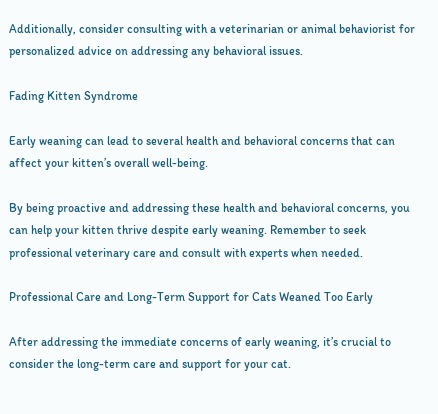Additionally, consider consulting with a veterinarian or animal behaviorist for personalized advice on addressing any behavioral issues.

Fading Kitten Syndrome

Early weaning can lead to several health and behavioral concerns that can affect your kitten’s overall well-being.

By being proactive and addressing these health and behavioral concerns, you can help your kitten thrive despite early weaning. Remember to seek professional veterinary care and consult with experts when needed.

Professional Care and Long-Term Support for Cats Weaned Too Early

After addressing the immediate concerns of early weaning, it’s crucial to consider the long-term care and support for your cat.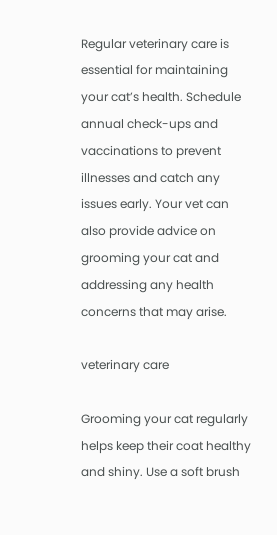Regular veterinary care is essential for maintaining your cat’s health. Schedule annual check-ups and vaccinations to prevent illnesses and catch any issues early. Your vet can also provide advice on grooming your cat and addressing any health concerns that may arise.

veterinary care

Grooming your cat regularly helps keep their coat healthy and shiny. Use a soft brush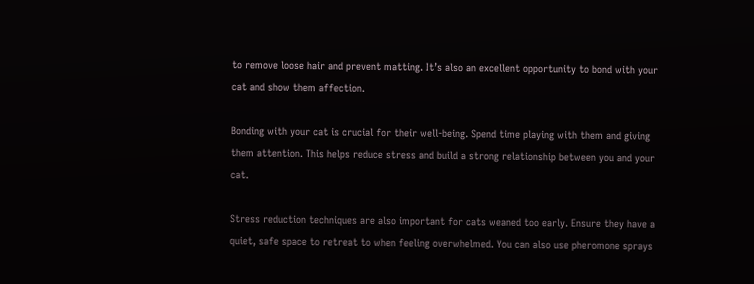to remove loose hair and prevent matting. It’s also an excellent opportunity to bond with your cat and show them affection.

Bonding with your cat is crucial for their well-being. Spend time playing with them and giving them attention. This helps reduce stress and build a strong relationship between you and your cat.

Stress reduction techniques are also important for cats weaned too early. Ensure they have a quiet, safe space to retreat to when feeling overwhelmed. You can also use pheromone sprays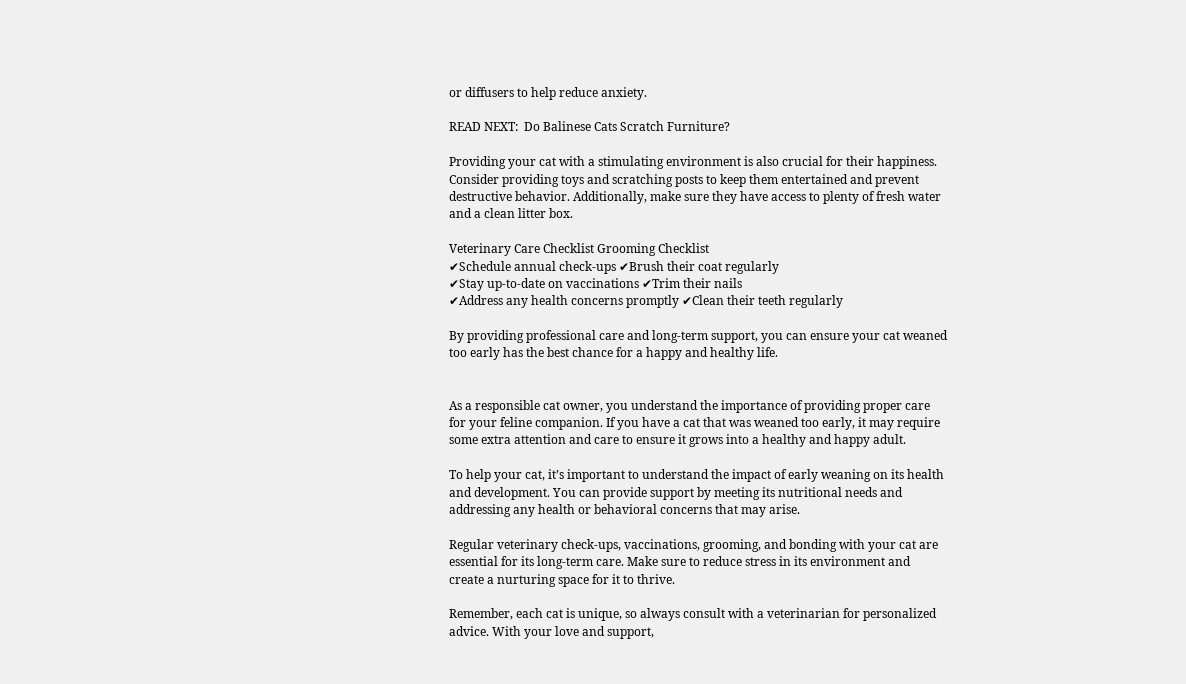or diffusers to help reduce anxiety.

READ NEXT:  Do Balinese Cats Scratch Furniture?

Providing your cat with a stimulating environment is also crucial for their happiness. Consider providing toys and scratching posts to keep them entertained and prevent destructive behavior. Additionally, make sure they have access to plenty of fresh water and a clean litter box.

Veterinary Care Checklist Grooming Checklist
✔Schedule annual check-ups ✔Brush their coat regularly
✔Stay up-to-date on vaccinations ✔Trim their nails
✔Address any health concerns promptly ✔Clean their teeth regularly

By providing professional care and long-term support, you can ensure your cat weaned too early has the best chance for a happy and healthy life.


As a responsible cat owner, you understand the importance of providing proper care for your feline companion. If you have a cat that was weaned too early, it may require some extra attention and care to ensure it grows into a healthy and happy adult.

To help your cat, it’s important to understand the impact of early weaning on its health and development. You can provide support by meeting its nutritional needs and addressing any health or behavioral concerns that may arise.

Regular veterinary check-ups, vaccinations, grooming, and bonding with your cat are essential for its long-term care. Make sure to reduce stress in its environment and create a nurturing space for it to thrive.

Remember, each cat is unique, so always consult with a veterinarian for personalized advice. With your love and support,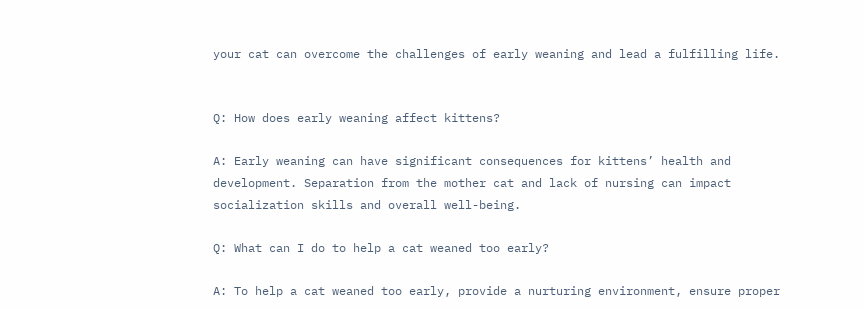your cat can overcome the challenges of early weaning and lead a fulfilling life.


Q: How does early weaning affect kittens?

A: Early weaning can have significant consequences for kittens’ health and development. Separation from the mother cat and lack of nursing can impact socialization skills and overall well-being.

Q: What can I do to help a cat weaned too early?

A: To help a cat weaned too early, provide a nurturing environment, ensure proper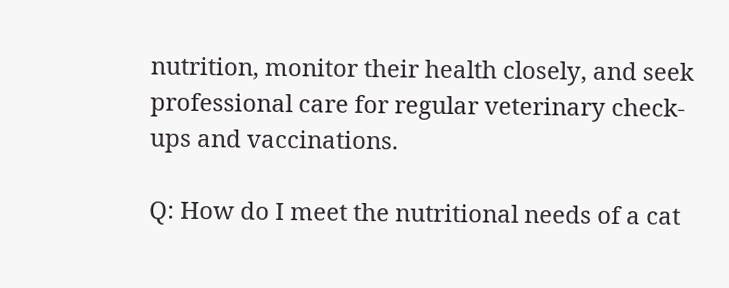nutrition, monitor their health closely, and seek professional care for regular veterinary check-ups and vaccinations.

Q: How do I meet the nutritional needs of a cat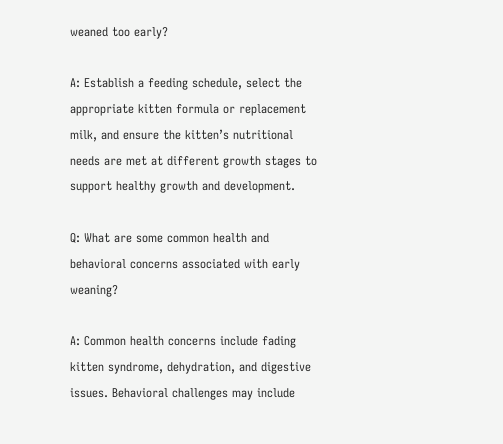weaned too early?

A: Establish a feeding schedule, select the appropriate kitten formula or replacement milk, and ensure the kitten’s nutritional needs are met at different growth stages to support healthy growth and development.

Q: What are some common health and behavioral concerns associated with early weaning?

A: Common health concerns include fading kitten syndrome, dehydration, and digestive issues. Behavioral challenges may include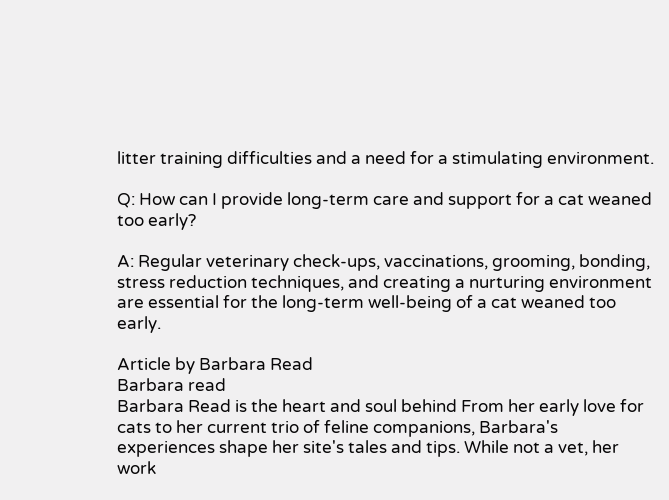litter training difficulties and a need for a stimulating environment.

Q: How can I provide long-term care and support for a cat weaned too early?

A: Regular veterinary check-ups, vaccinations, grooming, bonding, stress reduction techniques, and creating a nurturing environment are essential for the long-term well-being of a cat weaned too early.

Article by Barbara Read
Barbara read
Barbara Read is the heart and soul behind From her early love for cats to her current trio of feline companions, Barbara's experiences shape her site's tales and tips. While not a vet, her work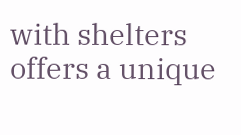with shelters offers a unique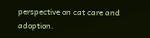perspective on cat care and adoption.